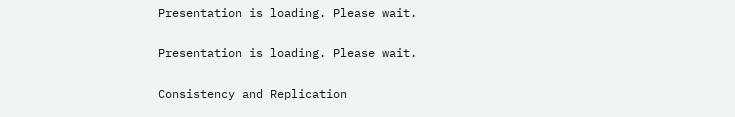Presentation is loading. Please wait.

Presentation is loading. Please wait.

Consistency and Replication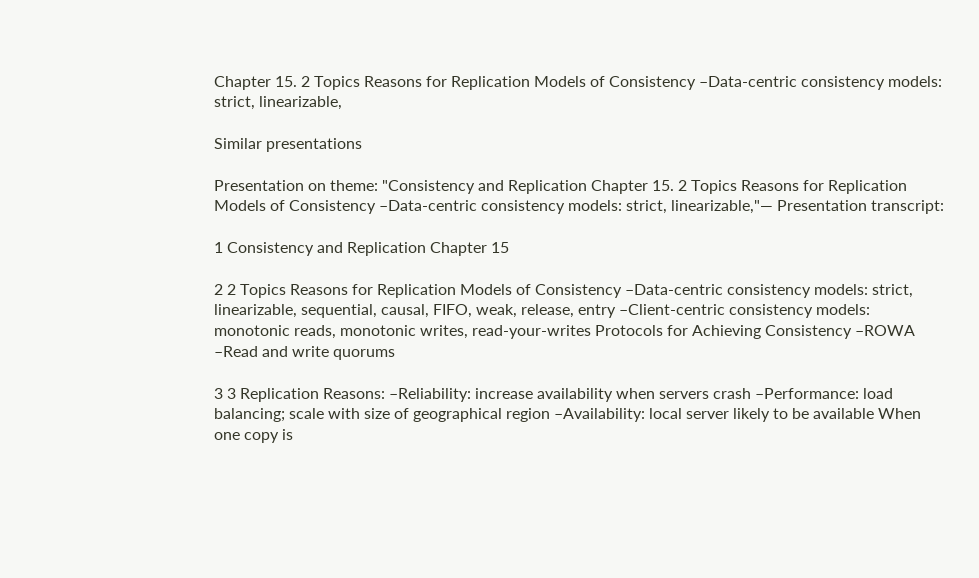Chapter 15. 2 Topics Reasons for Replication Models of Consistency –Data-centric consistency models: strict, linearizable,

Similar presentations

Presentation on theme: "Consistency and Replication Chapter 15. 2 Topics Reasons for Replication Models of Consistency –Data-centric consistency models: strict, linearizable,"— Presentation transcript:

1 Consistency and Replication Chapter 15

2 2 Topics Reasons for Replication Models of Consistency –Data-centric consistency models: strict, linearizable, sequential, causal, FIFO, weak, release, entry –Client-centric consistency models: monotonic reads, monotonic writes, read-your-writes Protocols for Achieving Consistency –ROWA –Read and write quorums

3 3 Replication Reasons: –Reliability: increase availability when servers crash –Performance: load balancing; scale with size of geographical region –Availability: local server likely to be available When one copy is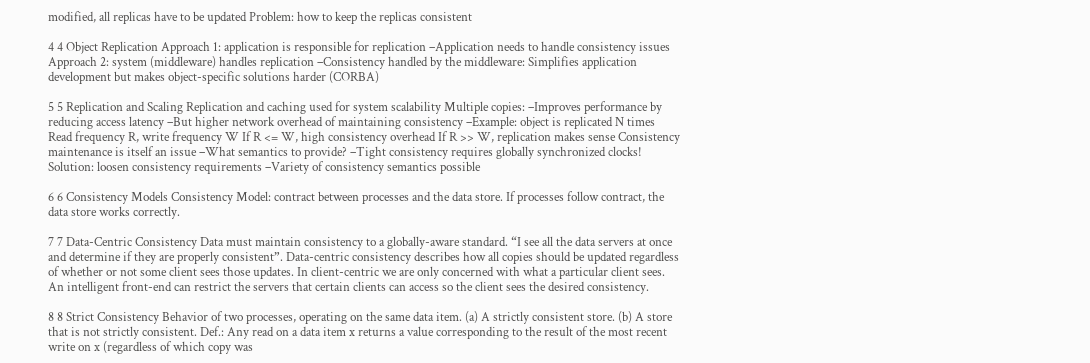modified, all replicas have to be updated Problem: how to keep the replicas consistent

4 4 Object Replication Approach 1: application is responsible for replication –Application needs to handle consistency issues Approach 2: system (middleware) handles replication –Consistency handled by the middleware: Simplifies application development but makes object-specific solutions harder (CORBA)

5 5 Replication and Scaling Replication and caching used for system scalability Multiple copies: –Improves performance by reducing access latency –But higher network overhead of maintaining consistency –Example: object is replicated N times Read frequency R, write frequency W If R <= W, high consistency overhead If R >> W, replication makes sense Consistency maintenance is itself an issue –What semantics to provide? –Tight consistency requires globally synchronized clocks! Solution: loosen consistency requirements –Variety of consistency semantics possible

6 6 Consistency Models Consistency Model: contract between processes and the data store. If processes follow contract, the data store works correctly.

7 7 Data-Centric Consistency Data must maintain consistency to a globally-aware standard. “I see all the data servers at once and determine if they are properly consistent”. Data-centric consistency describes how all copies should be updated regardless of whether or not some client sees those updates. In client-centric we are only concerned with what a particular client sees. An intelligent front-end can restrict the servers that certain clients can access so the client sees the desired consistency.

8 8 Strict Consistency Behavior of two processes, operating on the same data item. (a) A strictly consistent store. (b) A store that is not strictly consistent. Def.: Any read on a data item x returns a value corresponding to the result of the most recent write on x (regardless of which copy was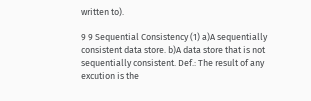written to).

9 9 Sequential Consistency (1) a)A sequentially consistent data store. b)A data store that is not sequentially consistent. Def.: The result of any excution is the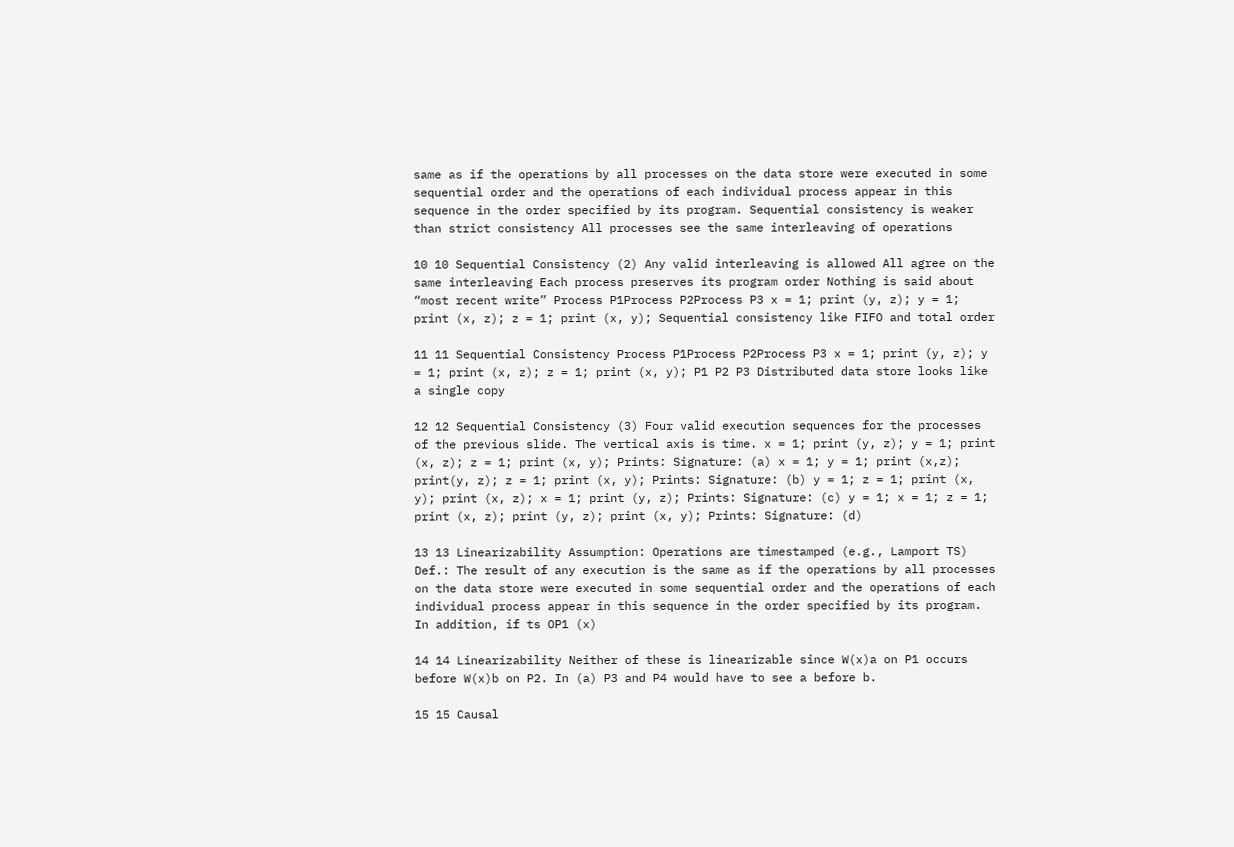same as if the operations by all processes on the data store were executed in some sequential order and the operations of each individual process appear in this sequence in the order specified by its program. Sequential consistency is weaker than strict consistency All processes see the same interleaving of operations

10 10 Sequential Consistency (2) Any valid interleaving is allowed All agree on the same interleaving Each process preserves its program order Nothing is said about “most recent write” Process P1Process P2Process P3 x = 1; print (y, z); y = 1; print (x, z); z = 1; print (x, y); Sequential consistency like FIFO and total order

11 11 Sequential Consistency Process P1Process P2Process P3 x = 1; print (y, z); y = 1; print (x, z); z = 1; print (x, y); P1 P2 P3 Distributed data store looks like a single copy

12 12 Sequential Consistency (3) Four valid execution sequences for the processes of the previous slide. The vertical axis is time. x = 1; print (y, z); y = 1; print (x, z); z = 1; print (x, y); Prints: Signature: (a) x = 1; y = 1; print (x,z); print(y, z); z = 1; print (x, y); Prints: Signature: (b) y = 1; z = 1; print (x, y); print (x, z); x = 1; print (y, z); Prints: Signature: (c) y = 1; x = 1; z = 1; print (x, z); print (y, z); print (x, y); Prints: Signature: (d)

13 13 Linearizability Assumption: Operations are timestamped (e.g., Lamport TS) Def.: The result of any execution is the same as if the operations by all processes on the data store were executed in some sequential order and the operations of each individual process appear in this sequence in the order specified by its program. In addition, if ts OP1 (x)

14 14 Linearizability Neither of these is linearizable since W(x)a on P1 occurs before W(x)b on P2. In (a) P3 and P4 would have to see a before b.

15 15 Causal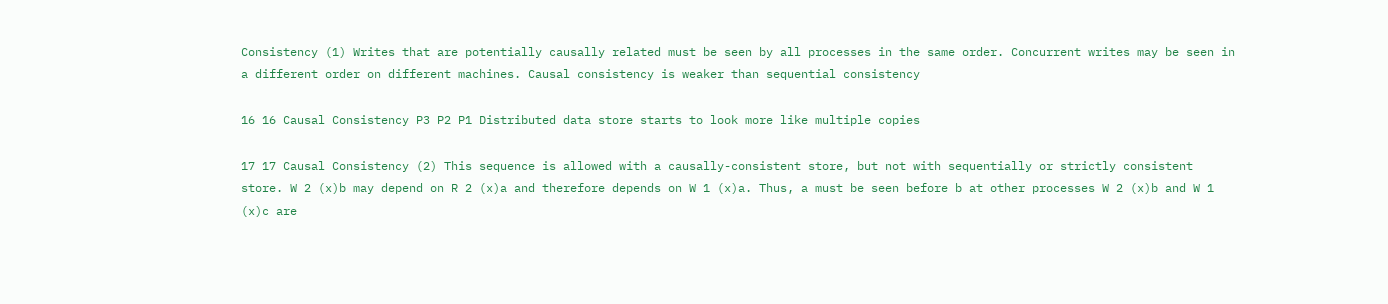Consistency (1) Writes that are potentially causally related must be seen by all processes in the same order. Concurrent writes may be seen in a different order on different machines. Causal consistency is weaker than sequential consistency

16 16 Causal Consistency P3 P2 P1 Distributed data store starts to look more like multiple copies

17 17 Causal Consistency (2) This sequence is allowed with a causally-consistent store, but not with sequentially or strictly consistent store. W 2 (x)b may depend on R 2 (x)a and therefore depends on W 1 (x)a. Thus, a must be seen before b at other processes W 2 (x)b and W 1 (x)c are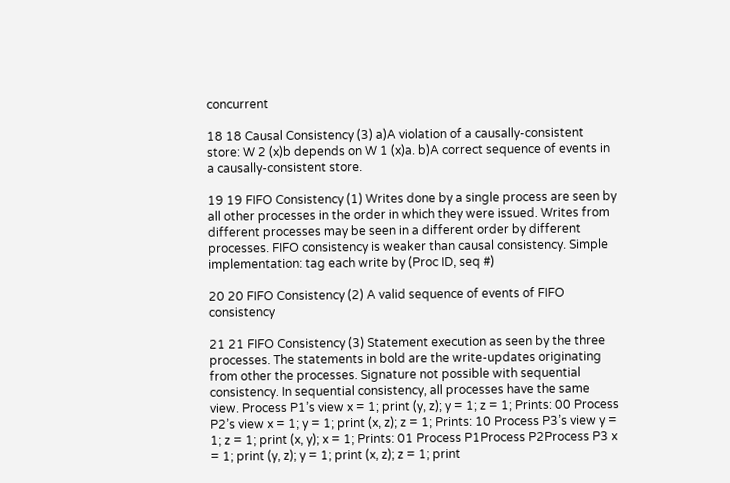concurrent

18 18 Causal Consistency (3) a)A violation of a causally-consistent store: W 2 (x)b depends on W 1 (x)a. b)A correct sequence of events in a causally-consistent store.

19 19 FIFO Consistency (1) Writes done by a single process are seen by all other processes in the order in which they were issued. Writes from different processes may be seen in a different order by different processes. FIFO consistency is weaker than causal consistency. Simple implementation: tag each write by (Proc ID, seq #)

20 20 FIFO Consistency (2) A valid sequence of events of FIFO consistency

21 21 FIFO Consistency (3) Statement execution as seen by the three processes. The statements in bold are the write-updates originating from other the processes. Signature not possible with sequential consistency. In sequential consistency, all processes have the same view. Process P1’s view x = 1; print (y, z); y = 1; z = 1; Prints: 00 Process P2’s view x = 1; y = 1; print (x, z); z = 1; Prints: 10 Process P3’s view y = 1; z = 1; print (x, y); x = 1; Prints: 01 Process P1Process P2Process P3 x = 1; print (y, z); y = 1; print (x, z); z = 1; print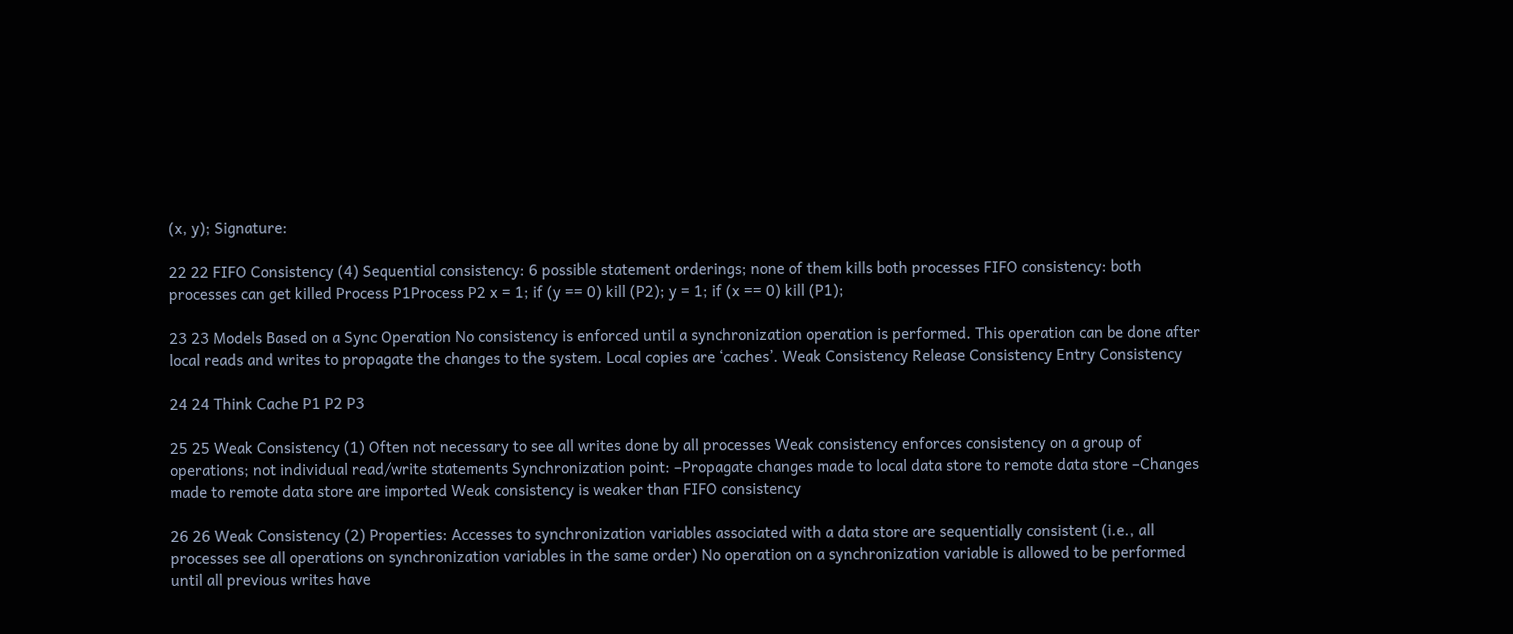(x, y); Signature:

22 22 FIFO Consistency (4) Sequential consistency: 6 possible statement orderings; none of them kills both processes FIFO consistency: both processes can get killed Process P1Process P2 x = 1; if (y == 0) kill (P2); y = 1; if (x == 0) kill (P1);

23 23 Models Based on a Sync Operation No consistency is enforced until a synchronization operation is performed. This operation can be done after local reads and writes to propagate the changes to the system. Local copies are ‘caches’. Weak Consistency Release Consistency Entry Consistency

24 24 Think Cache P1 P2 P3

25 25 Weak Consistency (1) Often not necessary to see all writes done by all processes Weak consistency enforces consistency on a group of operations; not individual read/write statements Synchronization point: –Propagate changes made to local data store to remote data store –Changes made to remote data store are imported Weak consistency is weaker than FIFO consistency

26 26 Weak Consistency (2) Properties: Accesses to synchronization variables associated with a data store are sequentially consistent (i.e., all processes see all operations on synchronization variables in the same order) No operation on a synchronization variable is allowed to be performed until all previous writes have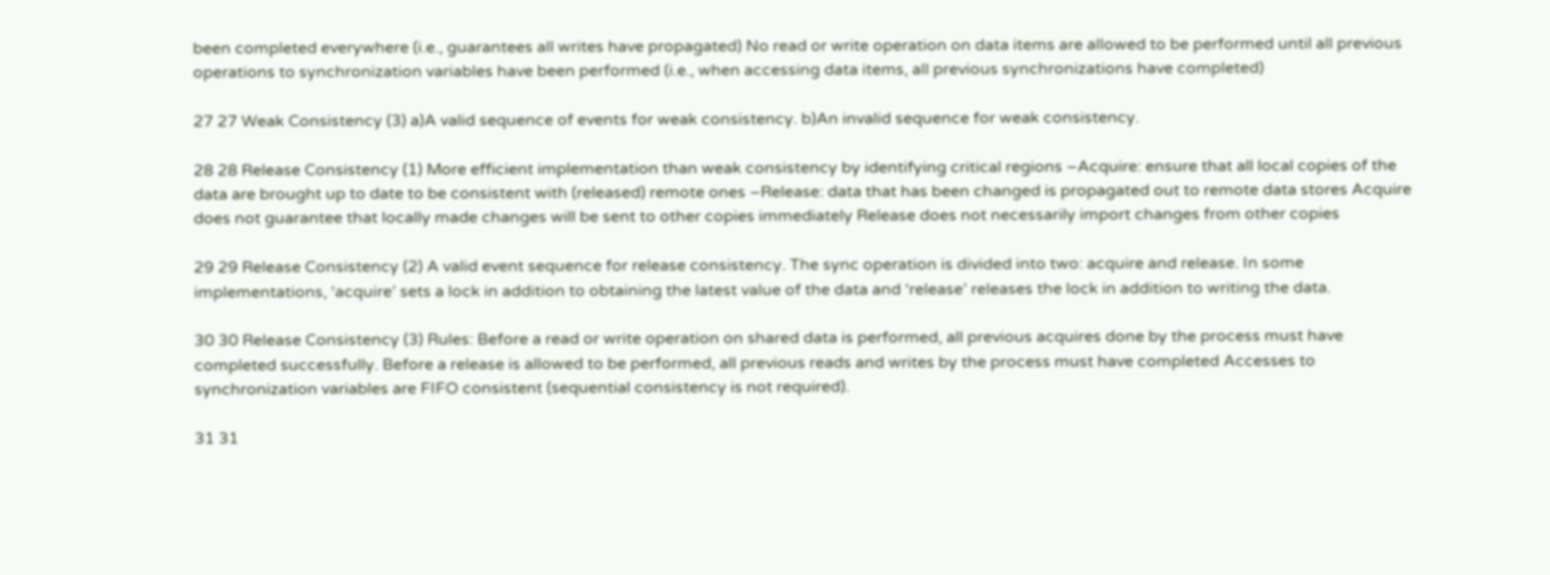been completed everywhere (i.e., guarantees all writes have propagated) No read or write operation on data items are allowed to be performed until all previous operations to synchronization variables have been performed (i.e., when accessing data items, all previous synchronizations have completed)

27 27 Weak Consistency (3) a)A valid sequence of events for weak consistency. b)An invalid sequence for weak consistency.

28 28 Release Consistency (1) More efficient implementation than weak consistency by identifying critical regions –Acquire: ensure that all local copies of the data are brought up to date to be consistent with (released) remote ones –Release: data that has been changed is propagated out to remote data stores Acquire does not guarantee that locally made changes will be sent to other copies immediately Release does not necessarily import changes from other copies

29 29 Release Consistency (2) A valid event sequence for release consistency. The sync operation is divided into two: acquire and release. In some implementations, ‘acquire’ sets a lock in addition to obtaining the latest value of the data and ‘release’ releases the lock in addition to writing the data.

30 30 Release Consistency (3) Rules: Before a read or write operation on shared data is performed, all previous acquires done by the process must have completed successfully. Before a release is allowed to be performed, all previous reads and writes by the process must have completed Accesses to synchronization variables are FIFO consistent (sequential consistency is not required).

31 31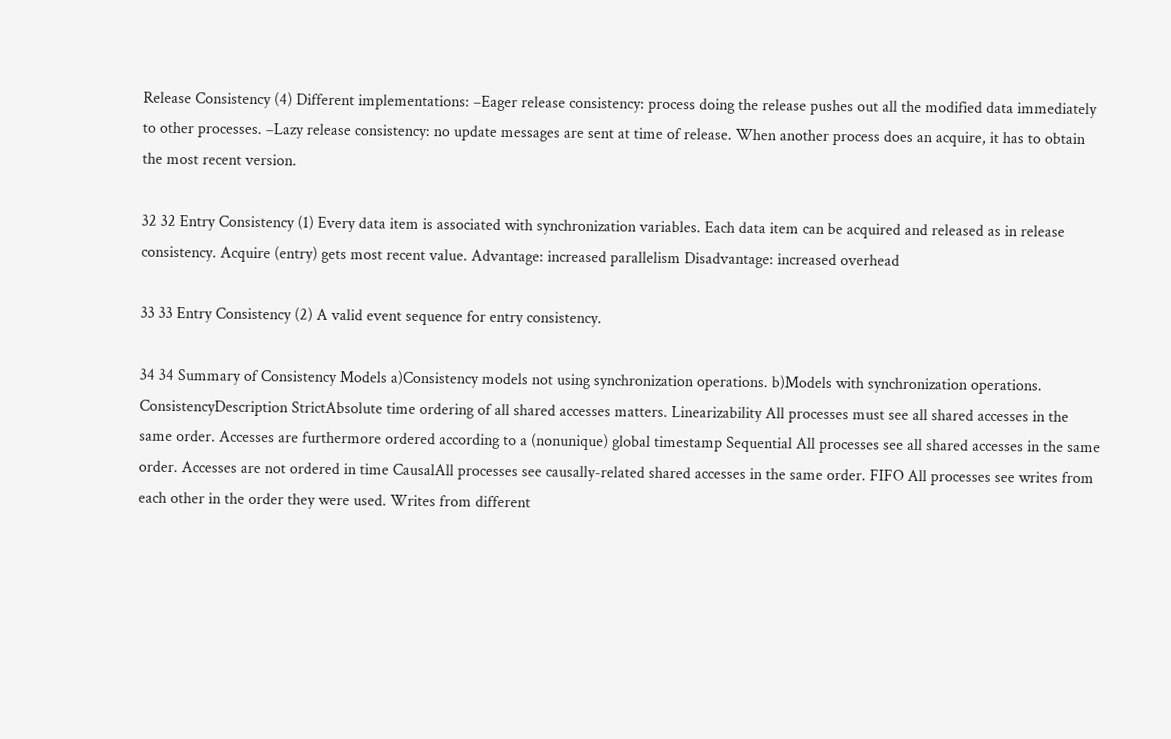Release Consistency (4) Different implementations: –Eager release consistency: process doing the release pushes out all the modified data immediately to other processes. –Lazy release consistency: no update messages are sent at time of release. When another process does an acquire, it has to obtain the most recent version.

32 32 Entry Consistency (1) Every data item is associated with synchronization variables. Each data item can be acquired and released as in release consistency. Acquire (entry) gets most recent value. Advantage: increased parallelism Disadvantage: increased overhead

33 33 Entry Consistency (2) A valid event sequence for entry consistency.

34 34 Summary of Consistency Models a)Consistency models not using synchronization operations. b)Models with synchronization operations. ConsistencyDescription StrictAbsolute time ordering of all shared accesses matters. Linearizability All processes must see all shared accesses in the same order. Accesses are furthermore ordered according to a (nonunique) global timestamp Sequential All processes see all shared accesses in the same order. Accesses are not ordered in time CausalAll processes see causally-related shared accesses in the same order. FIFO All processes see writes from each other in the order they were used. Writes from different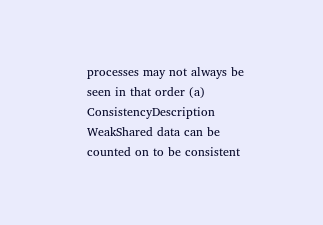processes may not always be seen in that order (a) ConsistencyDescription WeakShared data can be counted on to be consistent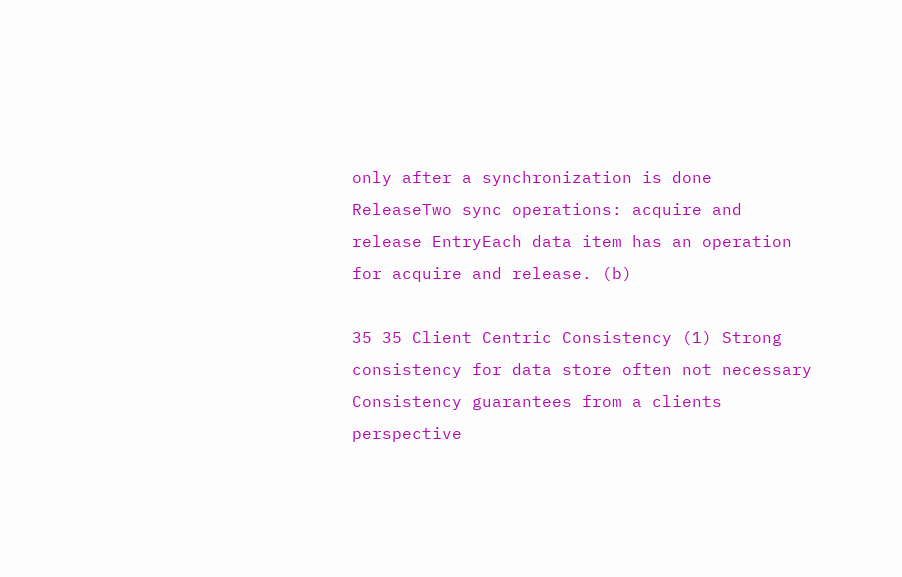only after a synchronization is done ReleaseTwo sync operations: acquire and release EntryEach data item has an operation for acquire and release. (b)

35 35 Client Centric Consistency (1) Strong consistency for data store often not necessary Consistency guarantees from a clients perspective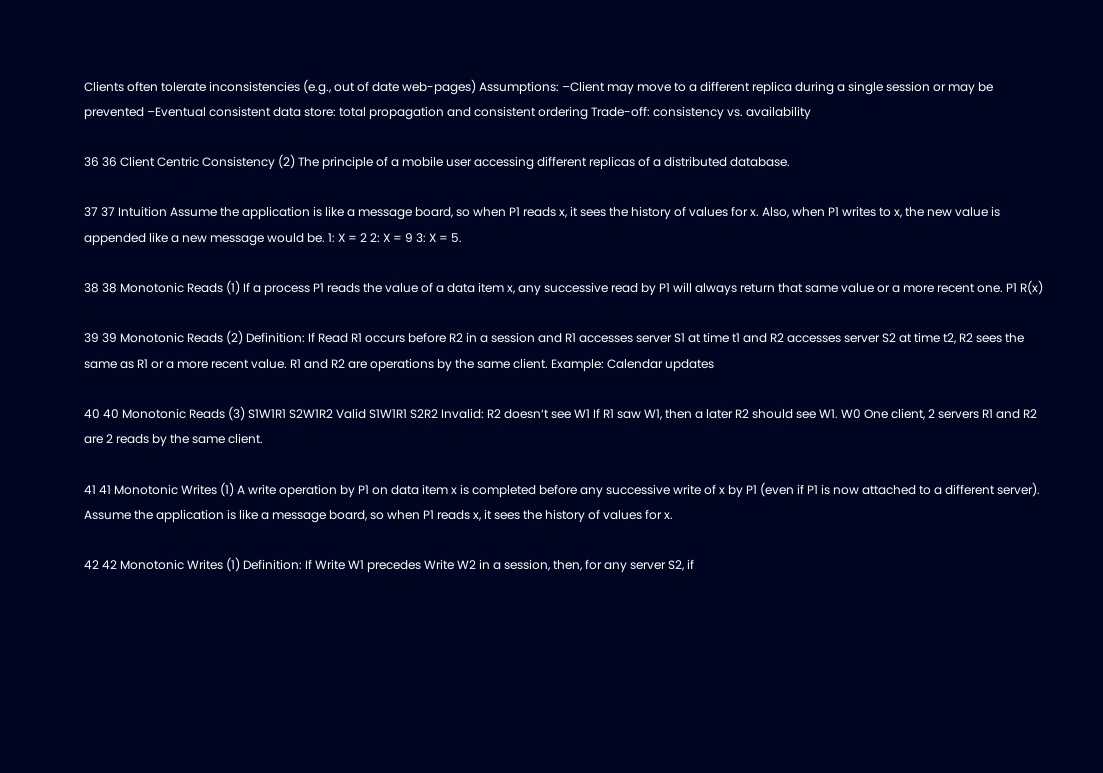Clients often tolerate inconsistencies (e.g., out of date web-pages) Assumptions: –Client may move to a different replica during a single session or may be prevented –Eventual consistent data store: total propagation and consistent ordering Trade-off: consistency vs. availability

36 36 Client Centric Consistency (2) The principle of a mobile user accessing different replicas of a distributed database.

37 37 Intuition Assume the application is like a message board, so when P1 reads x, it sees the history of values for x. Also, when P1 writes to x, the new value is appended like a new message would be. 1: X = 2 2: X = 9 3: X = 5.

38 38 Monotonic Reads (1) If a process P1 reads the value of a data item x, any successive read by P1 will always return that same value or a more recent one. P1 R(x)

39 39 Monotonic Reads (2) Definition: If Read R1 occurs before R2 in a session and R1 accesses server S1 at time t1 and R2 accesses server S2 at time t2, R2 sees the same as R1 or a more recent value. R1 and R2 are operations by the same client. Example: Calendar updates

40 40 Monotonic Reads (3) S1W1R1 S2W1R2 Valid S1W1R1 S2R2 Invalid: R2 doesn‘t see W1 If R1 saw W1, then a later R2 should see W1. W0 One client, 2 servers R1 and R2 are 2 reads by the same client.

41 41 Monotonic Writes (1) A write operation by P1 on data item x is completed before any successive write of x by P1 (even if P1 is now attached to a different server). Assume the application is like a message board, so when P1 reads x, it sees the history of values for x.

42 42 Monotonic Writes (1) Definition: If Write W1 precedes Write W2 in a session, then, for any server S2, if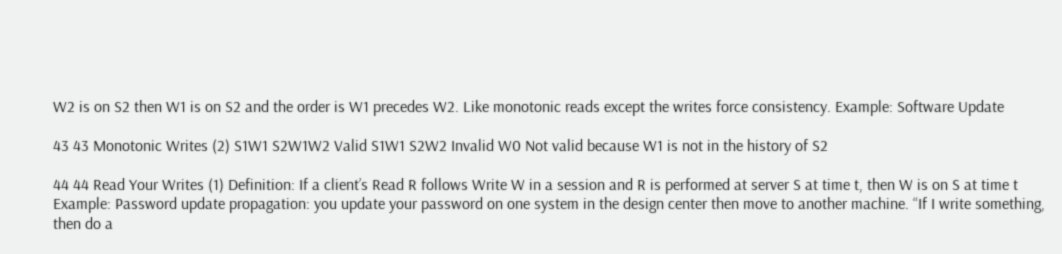W2 is on S2 then W1 is on S2 and the order is W1 precedes W2. Like monotonic reads except the writes force consistency. Example: Software Update

43 43 Monotonic Writes (2) S1W1 S2W1W2 Valid S1W1 S2W2 Invalid W0 Not valid because W1 is not in the history of S2

44 44 Read Your Writes (1) Definition: If a client’s Read R follows Write W in a session and R is performed at server S at time t, then W is on S at time t Example: Password update propagation: you update your password on one system in the design center then move to another machine. “If I write something, then do a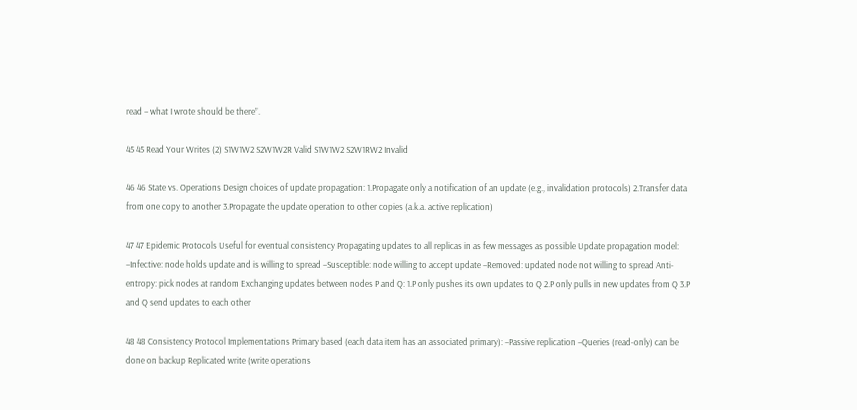read – what I wrote should be there”.

45 45 Read Your Writes (2) S1W1W2 S2W1W2R Valid S1W1W2 S2W1RW2 Invalid

46 46 State vs. Operations Design choices of update propagation: 1.Propagate only a notification of an update (e.g., invalidation protocols) 2.Transfer data from one copy to another 3.Propagate the update operation to other copies (a.k.a. active replication)

47 47 Epidemic Protocols Useful for eventual consistency Propagating updates to all replicas in as few messages as possible Update propagation model: –Infective: node holds update and is willing to spread –Susceptible: node willing to accept update –Removed: updated node not willing to spread Anti-entropy: pick nodes at random Exchanging updates between nodes P and Q: 1.P only pushes its own updates to Q 2.P only pulls in new updates from Q 3.P and Q send updates to each other

48 48 Consistency Protocol Implementations Primary based (each data item has an associated primary): –Passive replication –Queries (read-only) can be done on backup Replicated write (write operations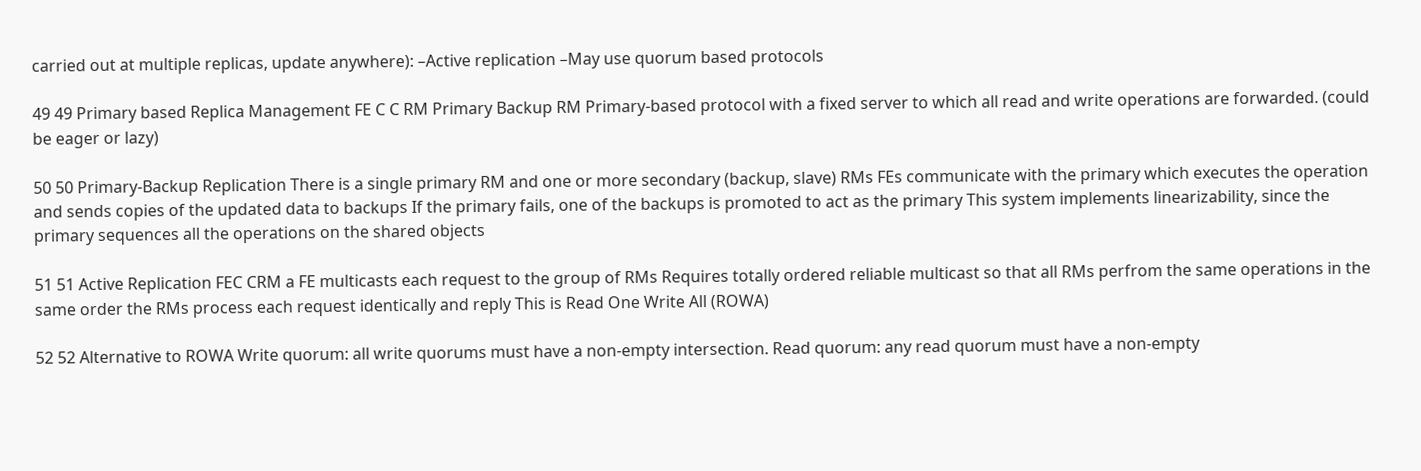carried out at multiple replicas, update anywhere): –Active replication –May use quorum based protocols

49 49 Primary based Replica Management FE C C RM Primary Backup RM Primary-based protocol with a fixed server to which all read and write operations are forwarded. (could be eager or lazy)

50 50 Primary-Backup Replication There is a single primary RM and one or more secondary (backup, slave) RMs FEs communicate with the primary which executes the operation and sends copies of the updated data to backups If the primary fails, one of the backups is promoted to act as the primary This system implements linearizability, since the primary sequences all the operations on the shared objects

51 51 Active Replication FEC CRM a FE multicasts each request to the group of RMs Requires totally ordered reliable multicast so that all RMs perfrom the same operations in the same order the RMs process each request identically and reply This is Read One Write All (ROWA)

52 52 Alternative to ROWA Write quorum: all write quorums must have a non-empty intersection. Read quorum: any read quorum must have a non-empty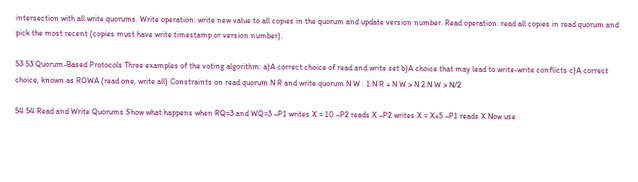intersection with all write quorums. Write operation: write new value to all copies in the quorum and update version number. Read operation: read all copies in read quorum and pick the most recent (copies must have write timestamp or version number).

53 53 Quorum-Based Protocols Three examples of the voting algorithm: a)A correct choice of read and write set b)A choice that may lead to write-write conflicts c)A correct choice, known as ROWA (read one, write all) Constraints on read quorum N R and write quorum N W : 1.N R + N W > N 2.N W > N/2

54 54 Read and Write Quorums Show what happens when RQ=3 and WQ=3 –P1 writes X = 10 –P2 reads X –P2 writes X = X+5 –P1 reads X Now use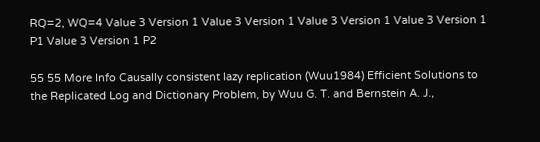RQ=2, WQ=4 Value 3 Version 1 Value 3 Version 1 Value 3 Version 1 Value 3 Version 1 P1 Value 3 Version 1 P2

55 55 More Info Causally consistent lazy replication (Wuu1984) Efficient Solutions to the Replicated Log and Dictionary Problem, by Wuu G. T. and Bernstein A. J.,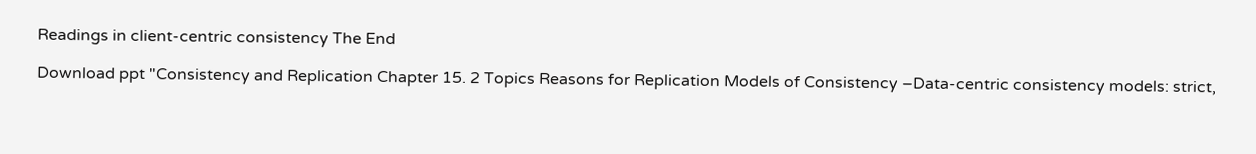Readings in client-centric consistency The End

Download ppt "Consistency and Replication Chapter 15. 2 Topics Reasons for Replication Models of Consistency –Data-centric consistency models: strict,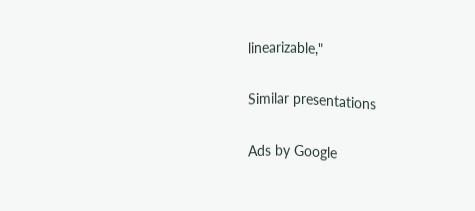linearizable,"

Similar presentations

Ads by Google